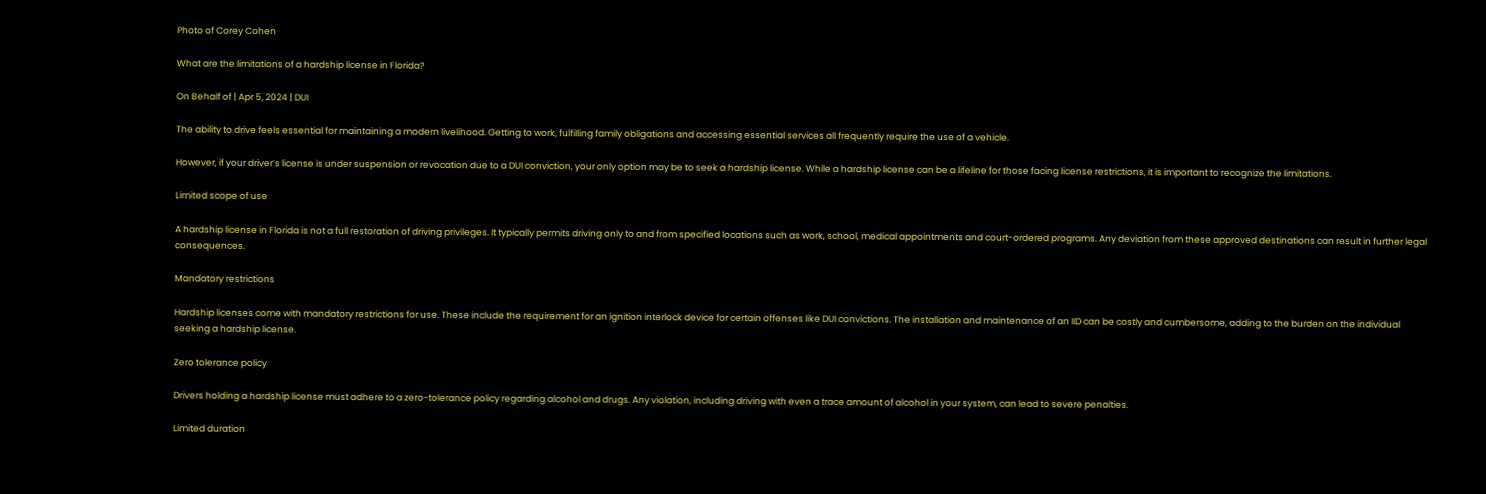Photo of Corey Cohen

What are the limitations of a hardship license in Florida?

On Behalf of | Apr 5, 2024 | DUI

The ability to drive feels essential for maintaining a modern livelihood. Getting to work, fulfilling family obligations and accessing essential services all frequently require the use of a vehicle.

However, if your driver’s license is under suspension or revocation due to a DUI conviction, your only option may be to seek a hardship license. While a hardship license can be a lifeline for those facing license restrictions, it is important to recognize the limitations.

Limited scope of use

A hardship license in Florida is not a full restoration of driving privileges. It typically permits driving only to and from specified locations such as work, school, medical appointments and court-ordered programs. Any deviation from these approved destinations can result in further legal consequences.

Mandatory restrictions

Hardship licenses come with mandatory restrictions for use. These include the requirement for an ignition interlock device for certain offenses like DUI convictions. The installation and maintenance of an IID can be costly and cumbersome, adding to the burden on the individual seeking a hardship license.

Zero tolerance policy

Drivers holding a hardship license must adhere to a zero-tolerance policy regarding alcohol and drugs. Any violation, including driving with even a trace amount of alcohol in your system, can lead to severe penalties.

Limited duration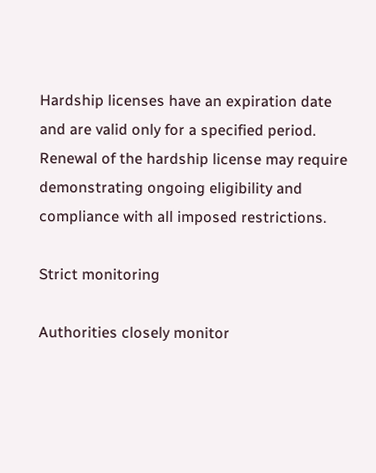Hardship licenses have an expiration date and are valid only for a specified period. Renewal of the hardship license may require demonstrating ongoing eligibility and compliance with all imposed restrictions.

Strict monitoring

Authorities closely monitor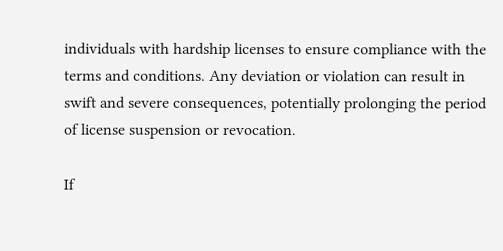individuals with hardship licenses to ensure compliance with the terms and conditions. Any deviation or violation can result in swift and severe consequences, potentially prolonging the period of license suspension or revocation.

If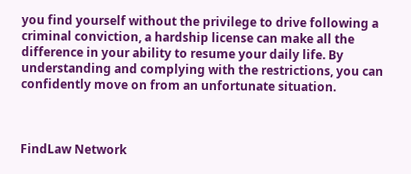you find yourself without the privilege to drive following a criminal conviction, a hardship license can make all the difference in your ability to resume your daily life. By understanding and complying with the restrictions, you can confidently move on from an unfortunate situation.



FindLaw Network